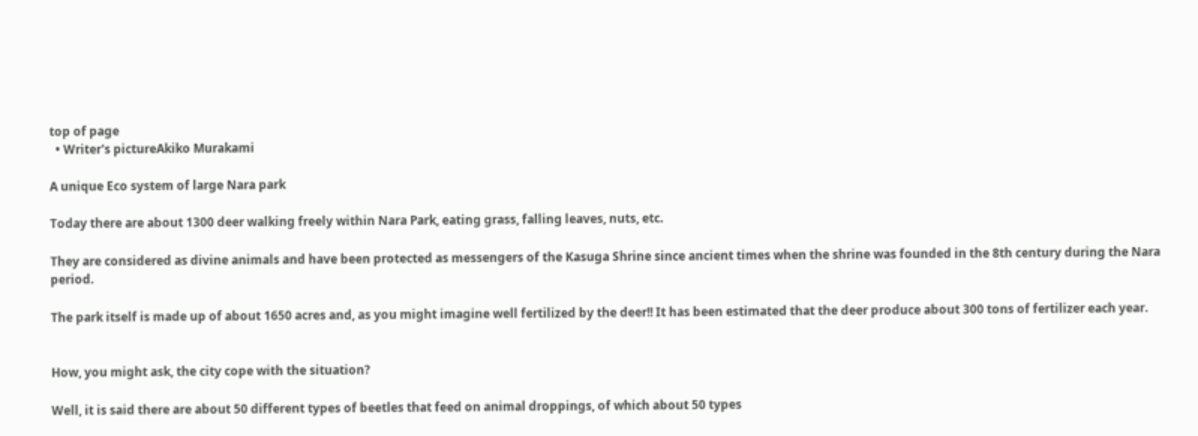top of page
  • Writer's pictureAkiko Murakami

A unique Eco system of large Nara park

Today there are about 1300 deer walking freely within Nara Park, eating grass, falling leaves, nuts, etc.

They are considered as divine animals and have been protected as messengers of the Kasuga Shrine since ancient times when the shrine was founded in the 8th century during the Nara period.

The park itself is made up of about 1650 acres and, as you might imagine well fertilized by the deer!! It has been estimated that the deer produce about 300 tons of fertilizer each year.


How, you might ask, the city cope with the situation?

Well, it is said there are about 50 different types of beetles that feed on animal droppings, of which about 50 types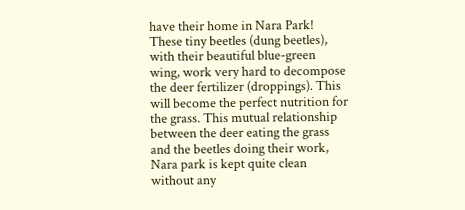have their home in Nara Park! These tiny beetles (dung beetles), with their beautiful blue-green wing, work very hard to decompose the deer fertilizer (droppings). This will become the perfect nutrition for the grass. This mutual relationship between the deer eating the grass and the beetles doing their work, Nara park is kept quite clean without any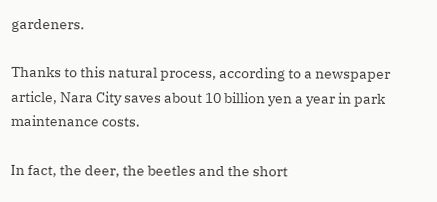gardeners.

Thanks to this natural process, according to a newspaper article, Nara City saves about 10 billion yen a year in park maintenance costs.

In fact, the deer, the beetles and the short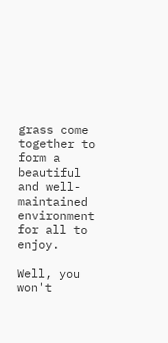grass come together to form a beautiful and well-maintained environment for all to enjoy.

Well, you won't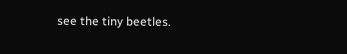see the tiny beetles.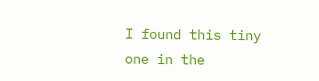I found this tiny one in the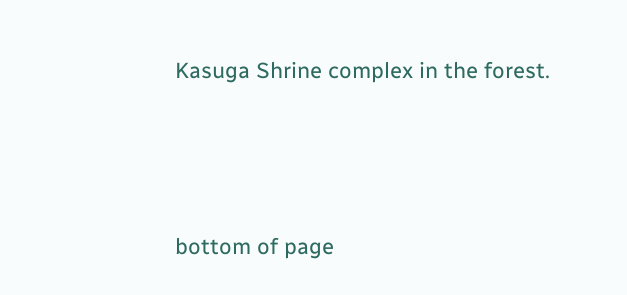Kasuga Shrine complex in the forest.



bottom of page